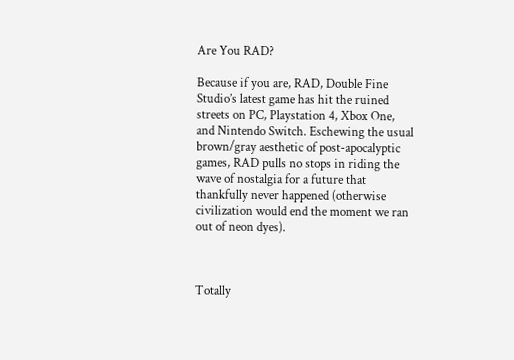Are You RAD?

Because if you are, RAD, Double Fine Studio’s latest game has hit the ruined streets on PC, Playstation 4, Xbox One, and Nintendo Switch. Eschewing the usual brown/gray aesthetic of post-apocalyptic games, RAD pulls no stops in riding the wave of nostalgia for a future that thankfully never happened (otherwise civilization would end the moment we ran out of neon dyes).



Totally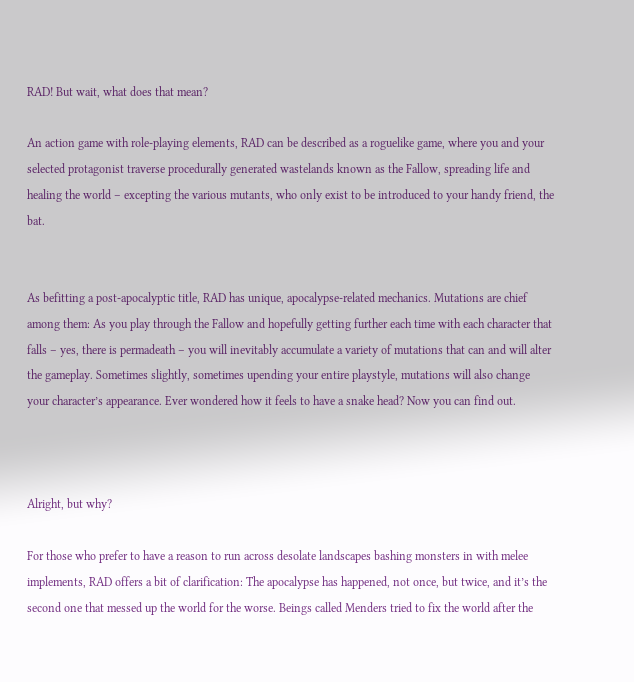RAD! But wait, what does that mean?

An action game with role-playing elements, RAD can be described as a roguelike game, where you and your selected protagonist traverse procedurally generated wastelands known as the Fallow, spreading life and healing the world – excepting the various mutants, who only exist to be introduced to your handy friend, the bat.


As befitting a post-apocalyptic title, RAD has unique, apocalypse-related mechanics. Mutations are chief among them: As you play through the Fallow and hopefully getting further each time with each character that falls – yes, there is permadeath – you will inevitably accumulate a variety of mutations that can and will alter the gameplay. Sometimes slightly, sometimes upending your entire playstyle, mutations will also change your character’s appearance. Ever wondered how it feels to have a snake head? Now you can find out.



Alright, but why?

For those who prefer to have a reason to run across desolate landscapes bashing monsters in with melee implements, RAD offers a bit of clarification: The apocalypse has happened, not once, but twice, and it’s the second one that messed up the world for the worse. Beings called Menders tried to fix the world after the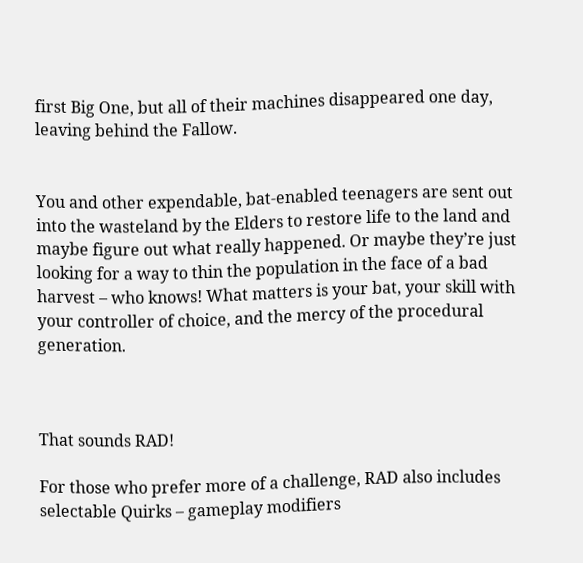first Big One, but all of their machines disappeared one day, leaving behind the Fallow.


You and other expendable, bat-enabled teenagers are sent out into the wasteland by the Elders to restore life to the land and maybe figure out what really happened. Or maybe they’re just looking for a way to thin the population in the face of a bad harvest – who knows! What matters is your bat, your skill with your controller of choice, and the mercy of the procedural generation.



That sounds RAD!

For those who prefer more of a challenge, RAD also includes selectable Quirks – gameplay modifiers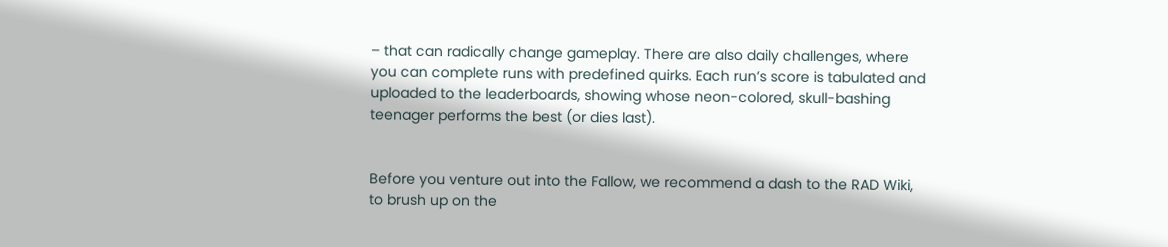– that can radically change gameplay. There are also daily challenges, where you can complete runs with predefined quirks. Each run’s score is tabulated and uploaded to the leaderboards, showing whose neon-colored, skull-bashing teenager performs the best (or dies last).


Before you venture out into the Fallow, we recommend a dash to the RAD Wiki, to brush up on the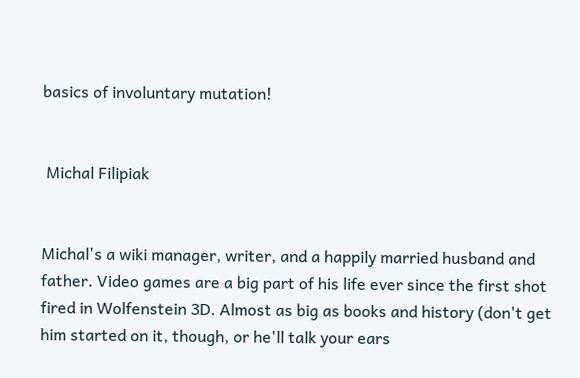basics of involuntary mutation!


 Michal Filipiak


Michal's a wiki manager, writer, and a happily married husband and father. Video games are a big part of his life ever since the first shot fired in Wolfenstein 3D. Almost as big as books and history (don't get him started on it, though, or he'll talk your ears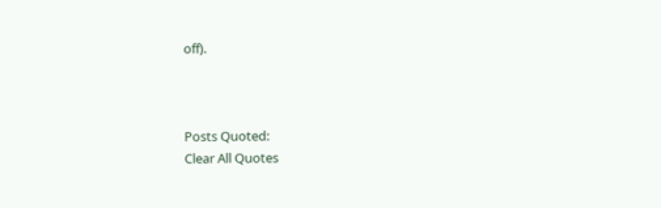off).



Posts Quoted:
Clear All Quotes